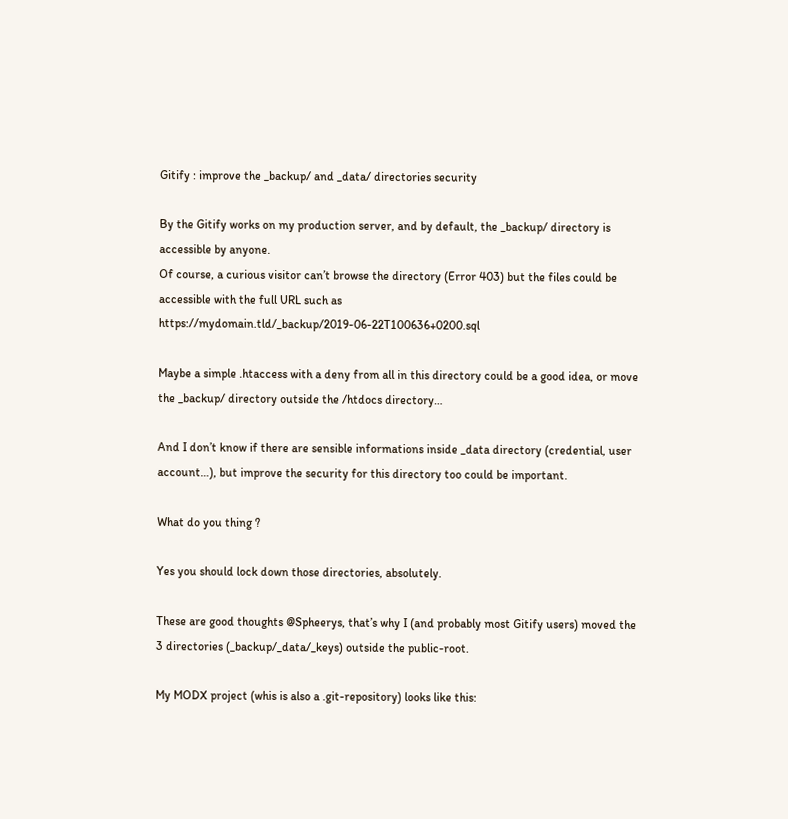Gitify : improve the _backup/ and _data/ directories security

By the Gitify works on my production server, and by default, the _backup/ directory is accessible by anyone.
Of course, a curious visitor can’t browse the directory (Error 403) but the files could be accessible with the full URL such as https://mydomain.tld/_backup/2019-06-22T100636+0200.sql

Maybe a simple .htaccess with a deny from all in this directory could be a good idea, or move the _backup/ directory outside the /htdocs directory…

And I don’t know if there are sensible informations inside _data directory (credential, user account…), but improve the security for this directory too could be important.

What do you thing ?

Yes you should lock down those directories, absolutely.

These are good thoughts @Spheerys, that’s why I (and probably most Gitify users) moved the 3 directories (_backup/_data/_keys) outside the public-root.

My MODX project (whis is also a .git-repository) looks like this: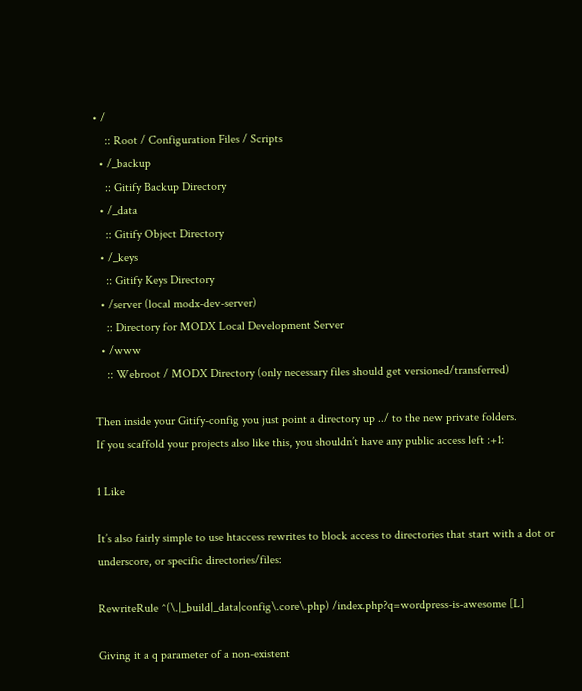• /
    :: Root / Configuration Files / Scripts
  • /_backup
    :: Gitify Backup Directory
  • /_data
    :: Gitify Object Directory
  • /_keys
    :: Gitify Keys Directory
  • /server (local modx-dev-server)
    :: Directory for MODX Local Development Server
  • /www
    :: Webroot / MODX Directory (only necessary files should get versioned/transferred)

Then inside your Gitify-config you just point a directory up ../ to the new private folders.
If you scaffold your projects also like this, you shouldn’t have any public access left :+1:

1 Like

It’s also fairly simple to use htaccess rewrites to block access to directories that start with a dot or underscore, or specific directories/files:

RewriteRule ^(\.|_build|_data|config\.core\.php) /index.php?q=wordpress-is-awesome [L]

Giving it a q parameter of a non-existent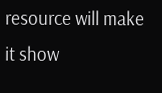resource will make it show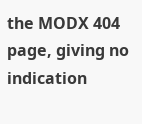the MODX 404 page, giving no indication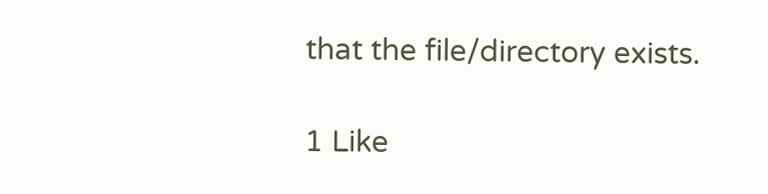that the file/directory exists.

1 Like